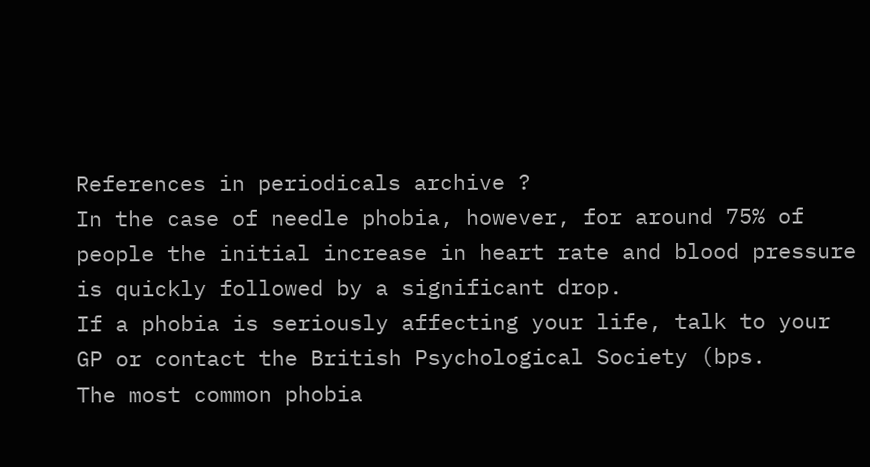References in periodicals archive ?
In the case of needle phobia, however, for around 75% of people the initial increase in heart rate and blood pressure is quickly followed by a significant drop.
If a phobia is seriously affecting your life, talk to your GP or contact the British Psychological Society (bps.
The most common phobia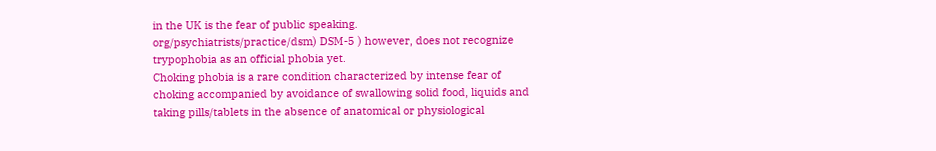in the UK is the fear of public speaking.
org/psychiatrists/practice/dsm) DSM-5 ) however, does not recognize trypophobia as an official phobia yet.
Choking phobia is a rare condition characterized by intense fear of choking accompanied by avoidance of swallowing solid food, liquids and taking pills/tablets in the absence of anatomical or physiological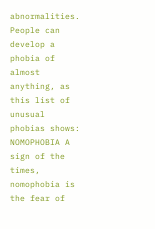abnormalities.
People can develop a phobia of almost anything, as this list of unusual phobias shows: NOMOPHOBIA A sign of the times, nomophobia is the fear of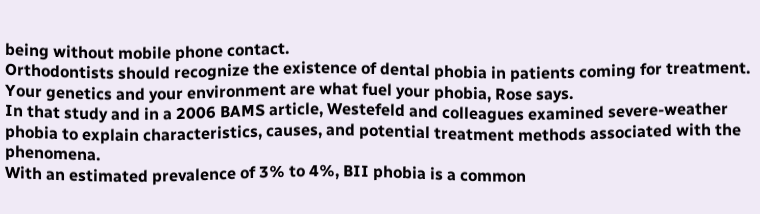being without mobile phone contact.
Orthodontists should recognize the existence of dental phobia in patients coming for treatment.
Your genetics and your environment are what fuel your phobia, Rose says.
In that study and in a 2006 BAMS article, Westefeld and colleagues examined severe-weather phobia to explain characteristics, causes, and potential treatment methods associated with the phenomena.
With an estimated prevalence of 3% to 4%, BII phobia is a common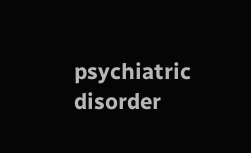psychiatric disorder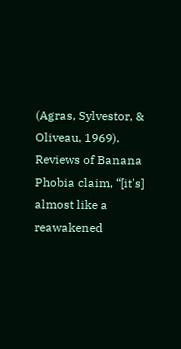(Agras, Sylvestor, & Oliveau, 1969).
Reviews of Banana Phobia claim, “[it's] almost like a reawakened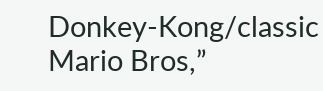Donkey-Kong/classic Mario Bros,”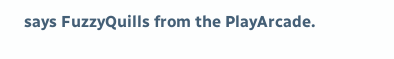says FuzzyQuills from the PlayArcade.